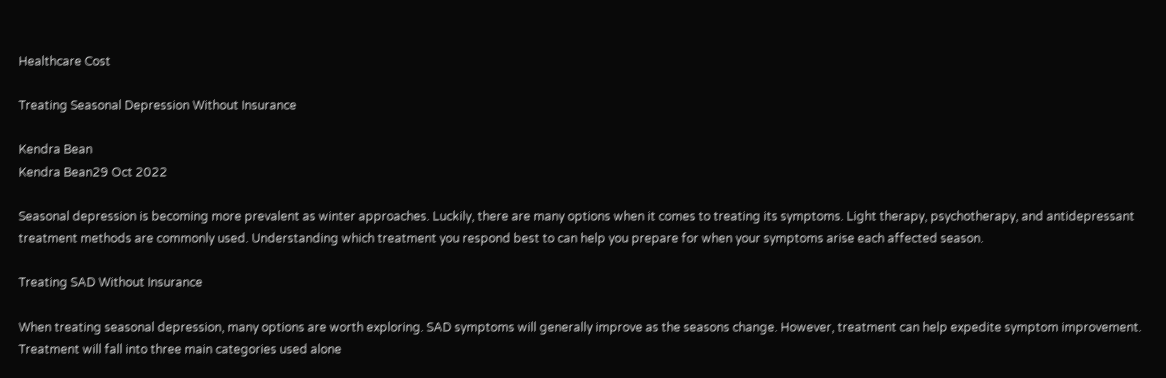Healthcare Cost

Treating Seasonal Depression Without Insurance

Kendra Bean
Kendra Bean29 Oct 2022

Seasonal depression is becoming more prevalent as winter approaches. Luckily, there are many options when it comes to treating its symptoms. Light therapy, psychotherapy, and antidepressant treatment methods are commonly used. Understanding which treatment you respond best to can help you prepare for when your symptoms arise each affected season.

Treating SAD Without Insurance

When treating seasonal depression, many options are worth exploring. SAD symptoms will generally improve as the seasons change. However, treatment can help expedite symptom improvement. Treatment will fall into three main categories used alone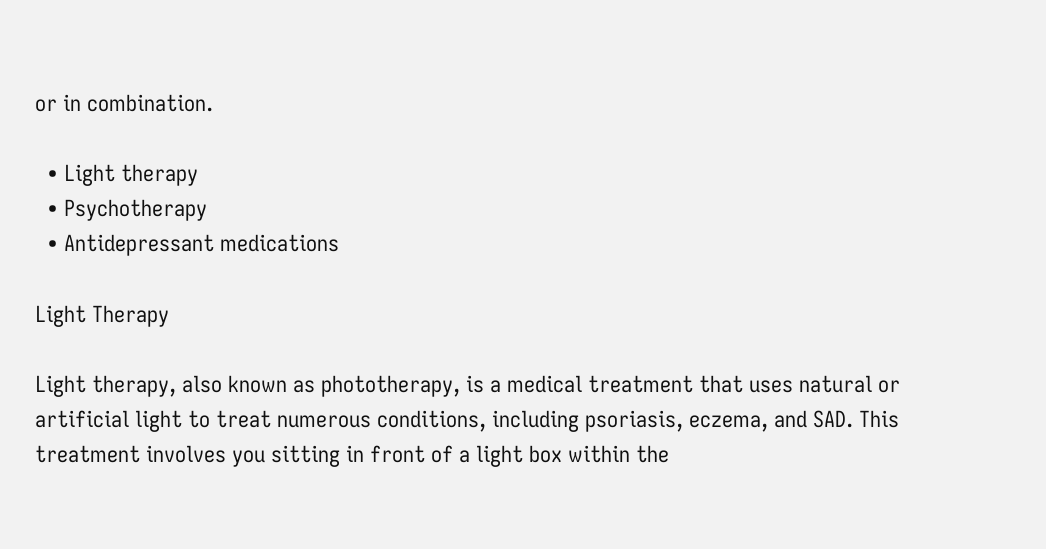or in combination.

  • Light therapy
  • Psychotherapy
  • Antidepressant medications

Light Therapy

Light therapy, also known as phototherapy, is a medical treatment that uses natural or artificial light to treat numerous conditions, including psoriasis, eczema, and SAD. This treatment involves you sitting in front of a light box within the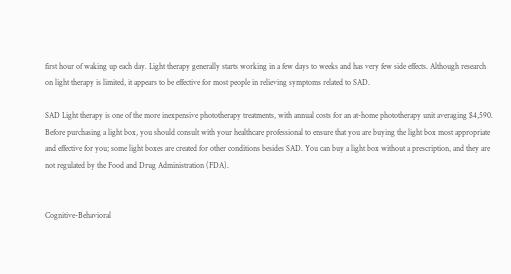first hour of waking up each day. Light therapy generally starts working in a few days to weeks and has very few side effects. Although research on light therapy is limited, it appears to be effective for most people in relieving symptoms related to SAD.

SAD Light therapy is one of the more inexpensive phototherapy treatments, with annual costs for an at-home phototherapy unit averaging $4,590. Before purchasing a light box, you should consult with your healthcare professional to ensure that you are buying the light box most appropriate and effective for you; some light boxes are created for other conditions besides SAD. You can buy a light box without a prescription, and they are not regulated by the Food and Drug Administration (FDA).


Cognitive-Behavioral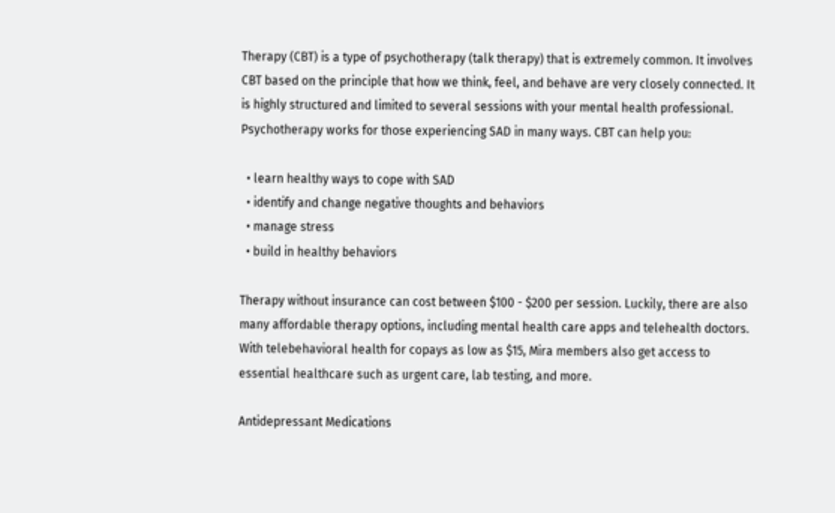Therapy (CBT) is a type of psychotherapy (talk therapy) that is extremely common. It involves CBT based on the principle that how we think, feel, and behave are very closely connected. It is highly structured and limited to several sessions with your mental health professional. Psychotherapy works for those experiencing SAD in many ways. CBT can help you:

  • learn healthy ways to cope with SAD
  • identify and change negative thoughts and behaviors
  • manage stress
  • build in healthy behaviors

Therapy without insurance can cost between $100 - $200 per session. Luckily, there are also many affordable therapy options, including mental health care apps and telehealth doctors. With telebehavioral health for copays as low as $15, Mira members also get access to essential healthcare such as urgent care, lab testing, and more.

Antidepressant Medications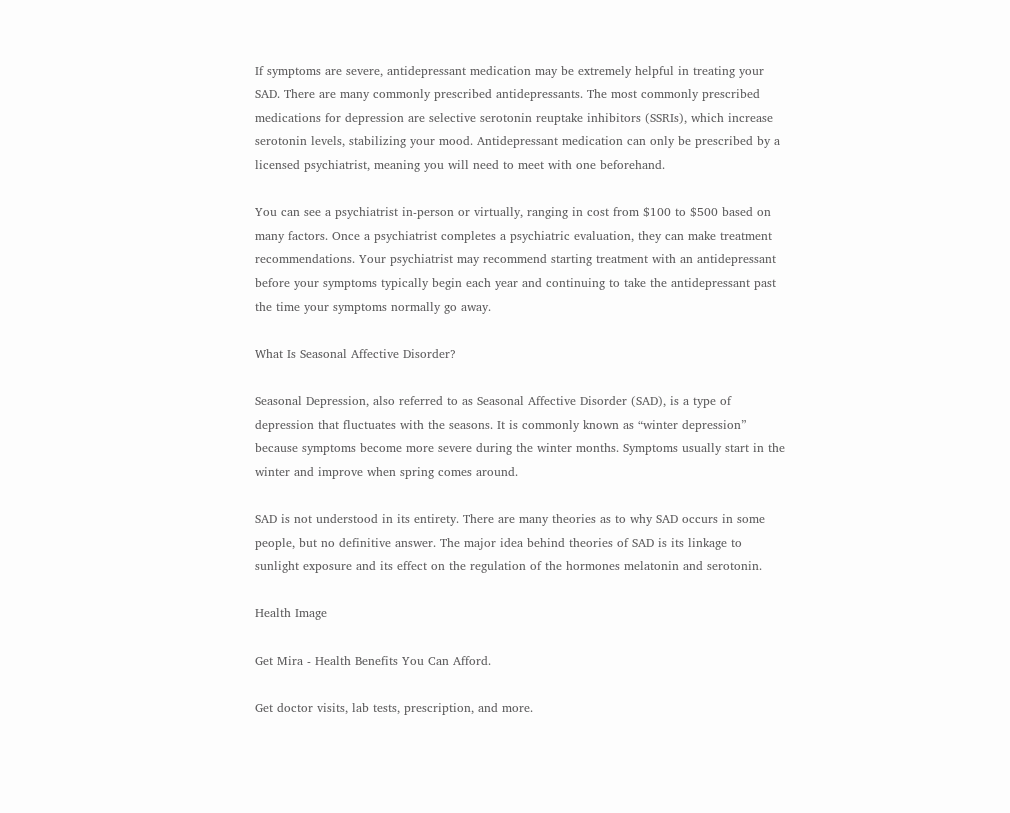If symptoms are severe, antidepressant medication may be extremely helpful in treating your SAD. There are many commonly prescribed antidepressants. The most commonly prescribed medications for depression are selective serotonin reuptake inhibitors (SSRIs), which increase serotonin levels, stabilizing your mood. Antidepressant medication can only be prescribed by a licensed psychiatrist, meaning you will need to meet with one beforehand.

You can see a psychiatrist in-person or virtually, ranging in cost from $100 to $500 based on many factors. Once a psychiatrist completes a psychiatric evaluation, they can make treatment recommendations. Your psychiatrist may recommend starting treatment with an antidepressant before your symptoms typically begin each year and continuing to take the antidepressant past the time your symptoms normally go away.

What Is Seasonal Affective Disorder?

Seasonal Depression, also referred to as Seasonal Affective Disorder (SAD), is a type of depression that fluctuates with the seasons. It is commonly known as “winter depression” because symptoms become more severe during the winter months. Symptoms usually start in the winter and improve when spring comes around.

SAD is not understood in its entirety. There are many theories as to why SAD occurs in some people, but no definitive answer. The major idea behind theories of SAD is its linkage to sunlight exposure and its effect on the regulation of the hormones melatonin and serotonin.

Health Image

Get Mira - Health Benefits You Can Afford.

Get doctor visits, lab tests, prescription, and more.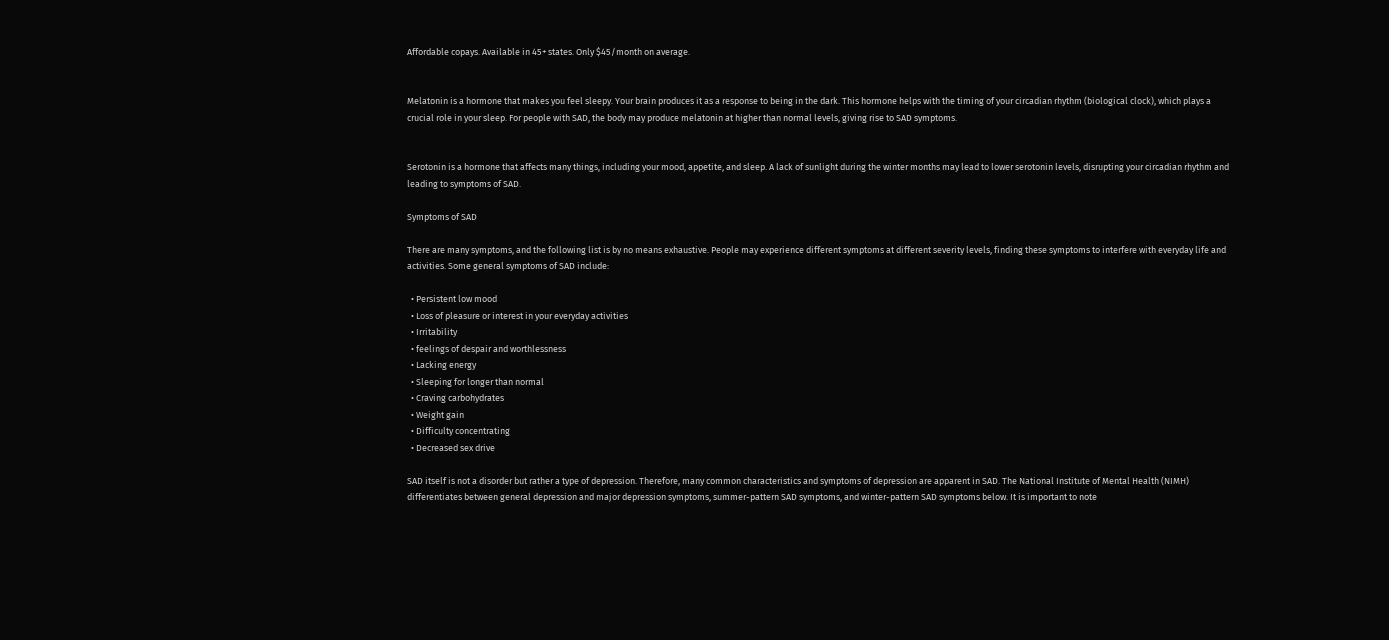Affordable copays. Available in 45+ states. Only $45/month on average.


Melatonin is a hormone that makes you feel sleepy. Your brain produces it as a response to being in the dark. This hormone helps with the timing of your circadian rhythm (biological clock), which plays a crucial role in your sleep. For people with SAD, the body may produce melatonin at higher than normal levels, giving rise to SAD symptoms.


Serotonin is a hormone that affects many things, including your mood, appetite, and sleep. A lack of sunlight during the winter months may lead to lower serotonin levels, disrupting your circadian rhythm and leading to symptoms of SAD.

Symptoms of SAD

There are many symptoms, and the following list is by no means exhaustive. People may experience different symptoms at different severity levels, finding these symptoms to interfere with everyday life and activities. Some general symptoms of SAD include:

  • Persistent low mood
  • Loss of pleasure or interest in your everyday activities
  • Irritability
  • feelings of despair and worthlessness
  • Lacking energy
  • Sleeping for longer than normal
  • Craving carbohydrates
  • Weight gain
  • Difficulty concentrating
  • Decreased sex drive

SAD itself is not a disorder but rather a type of depression. Therefore, many common characteristics and symptoms of depression are apparent in SAD. The National Institute of Mental Health (NIMH) differentiates between general depression and major depression symptoms, summer-pattern SAD symptoms, and winter-pattern SAD symptoms below. It is important to note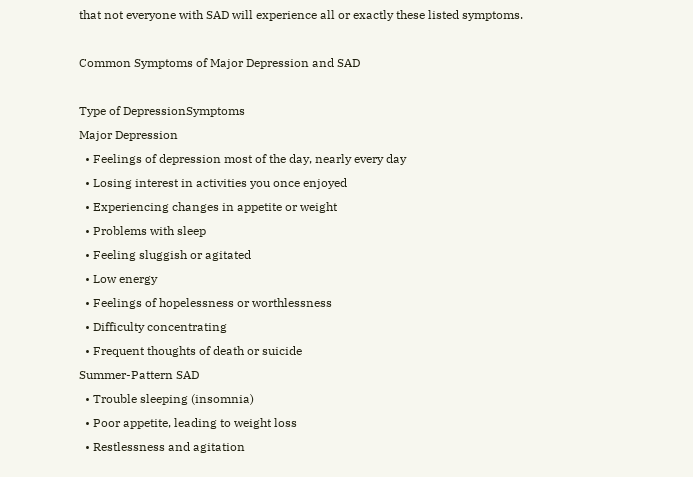that not everyone with SAD will experience all or exactly these listed symptoms.

Common Symptoms of Major Depression and SAD

Type of DepressionSymptoms
Major Depression
  • Feelings of depression most of the day, nearly every day
  • Losing interest in activities you once enjoyed
  • Experiencing changes in appetite or weight
  • Problems with sleep
  • Feeling sluggish or agitated
  • Low energy
  • Feelings of hopelessness or worthlessness
  • Difficulty concentrating
  • Frequent thoughts of death or suicide
Summer-Pattern SAD
  • Trouble sleeping (insomnia)
  • Poor appetite, leading to weight loss
  • Restlessness and agitation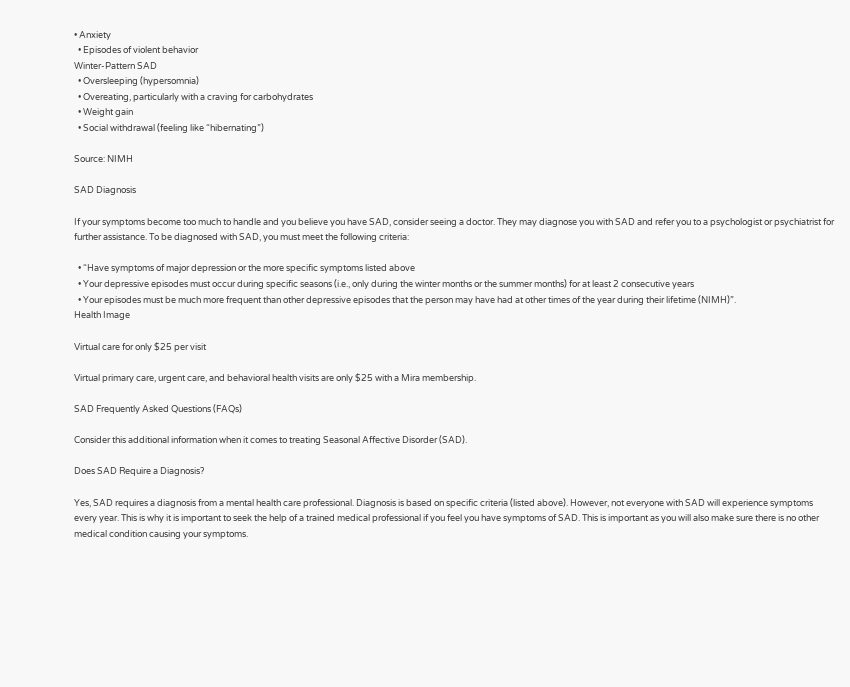• Anxiety
  • Episodes of violent behavior
Winter-Pattern SAD
  • Oversleeping (hypersomnia)
  • Overeating, particularly with a craving for carbohydrates
  • Weight gain
  • Social withdrawal (feeling like “hibernating”)

Source: NIMH

SAD Diagnosis

If your symptoms become too much to handle and you believe you have SAD, consider seeing a doctor. They may diagnose you with SAD and refer you to a psychologist or psychiatrist for further assistance. To be diagnosed with SAD, you must meet the following criteria:

  • “Have symptoms of major depression or the more specific symptoms listed above
  • Your depressive episodes must occur during specific seasons (i.e., only during the winter months or the summer months) for at least 2 consecutive years
  • Your episodes must be much more frequent than other depressive episodes that the person may have had at other times of the year during their lifetime (NIMH)”.
Health Image

Virtual care for only $25 per visit

Virtual primary care, urgent care, and behavioral health visits are only $25 with a Mira membership.

SAD Frequently Asked Questions (FAQs)

Consider this additional information when it comes to treating Seasonal Affective Disorder (SAD).

Does SAD Require a Diagnosis?

Yes, SAD requires a diagnosis from a mental health care professional. Diagnosis is based on specific criteria (listed above). However, not everyone with SAD will experience symptoms every year. This is why it is important to seek the help of a trained medical professional if you feel you have symptoms of SAD. This is important as you will also make sure there is no other medical condition causing your symptoms.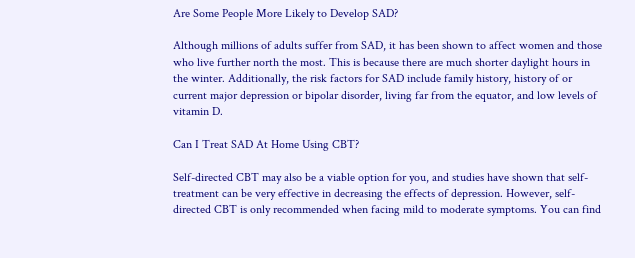Are Some People More Likely to Develop SAD?

Although millions of adults suffer from SAD, it has been shown to affect women and those who live further north the most. This is because there are much shorter daylight hours in the winter. Additionally, the risk factors for SAD include family history, history of or current major depression or bipolar disorder, living far from the equator, and low levels of vitamin D.

Can I Treat SAD At Home Using CBT?

Self-directed CBT may also be a viable option for you, and studies have shown that self-treatment can be very effective in decreasing the effects of depression. However, self-directed CBT is only recommended when facing mild to moderate symptoms. You can find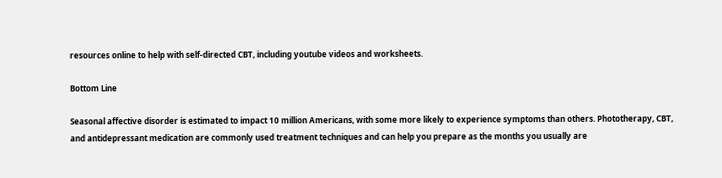resources online to help with self-directed CBT, including youtube videos and worksheets.

Bottom Line

Seasonal affective disorder is estimated to impact 10 million Americans, with some more likely to experience symptoms than others. Phototherapy, CBT, and antidepressant medication are commonly used treatment techniques and can help you prepare as the months you usually are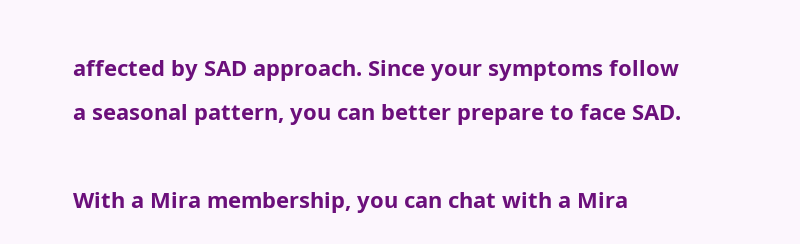affected by SAD approach. Since your symptoms follow a seasonal pattern, you can better prepare to face SAD.

With a Mira membership, you can chat with a Mira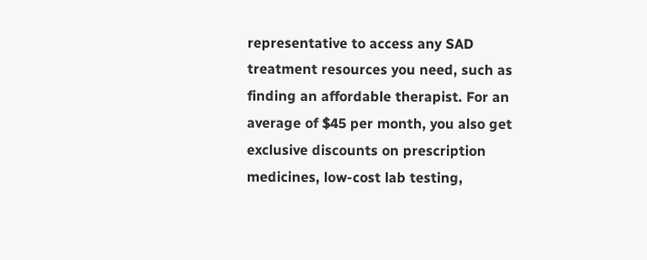representative to access any SAD treatment resources you need, such as finding an affordable therapist. For an average of $45 per month, you also get exclusive discounts on prescription medicines, low-cost lab testing,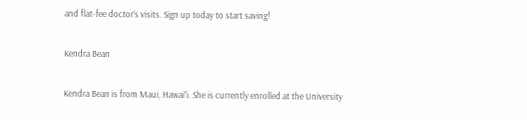and flat-fee doctor’s visits. Sign up today to start saving!

Kendra Bean

Kendra Bean is from Maui, Hawaiʻi. She is currently enrolled at the University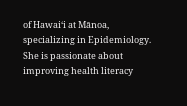of Hawaiʻi at Mānoa, specializing in Epidemiology. She is passionate about improving health literacy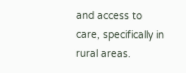and access to care, specifically in rural areas.